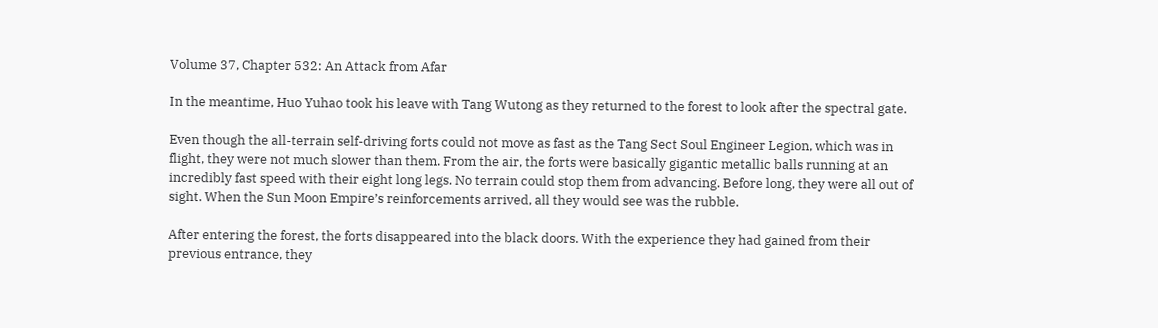Volume 37, Chapter 532: An Attack from Afar

In the meantime, Huo Yuhao took his leave with Tang Wutong as they returned to the forest to look after the spectral gate.

Even though the all-terrain self-driving forts could not move as fast as the Tang Sect Soul Engineer Legion, which was in flight, they were not much slower than them. From the air, the forts were basically gigantic metallic balls running at an incredibly fast speed with their eight long legs. No terrain could stop them from advancing. Before long, they were all out of sight. When the Sun Moon Empire’s reinforcements arrived, all they would see was the rubble.

After entering the forest, the forts disappeared into the black doors. With the experience they had gained from their previous entrance, they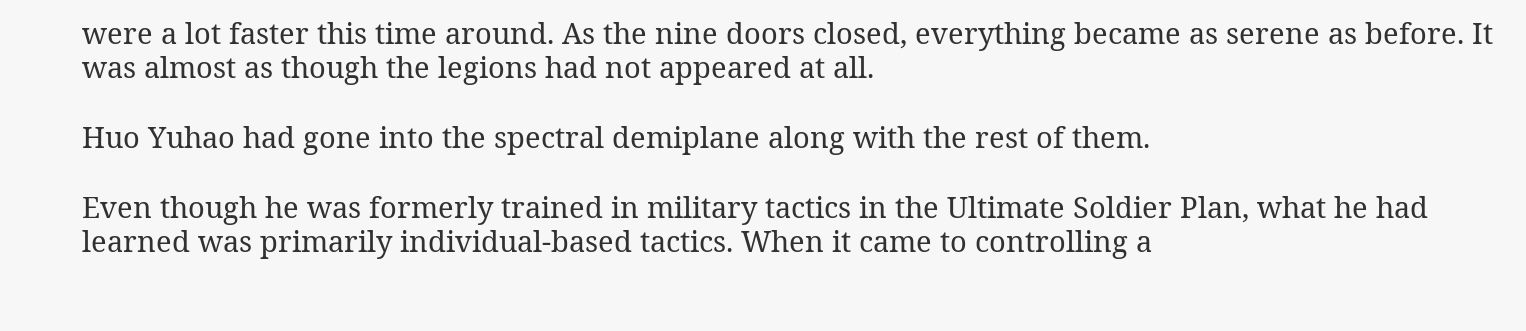were a lot faster this time around. As the nine doors closed, everything became as serene as before. It was almost as though the legions had not appeared at all.

Huo Yuhao had gone into the spectral demiplane along with the rest of them.

Even though he was formerly trained in military tactics in the Ultimate Soldier Plan, what he had learned was primarily individual-based tactics. When it came to controlling a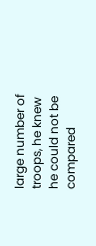large number of troops, he knew he could not be compared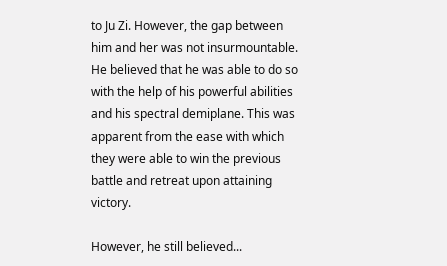to Ju Zi. However, the gap between him and her was not insurmountable. He believed that he was able to do so with the help of his powerful abilities and his spectral demiplane. This was apparent from the ease with which they were able to win the previous battle and retreat upon attaining victory.

However, he still believed...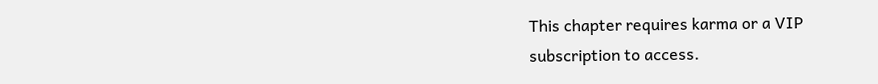This chapter requires karma or a VIP subscription to access.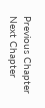Previous Chapter Next Chapter